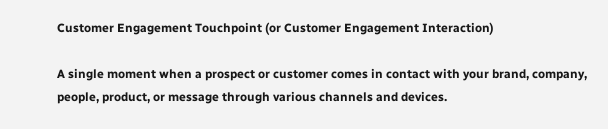Customer Engagement Touchpoint (or Customer Engagement Interaction)

A single moment when a prospect or customer comes in contact with your brand, company, people, product, or message through various channels and devices.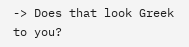-> Does that look Greek to you?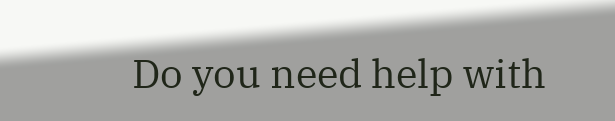Do you need help with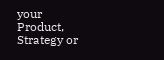your Product, Strategy or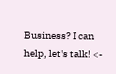Business? I can help, let's talk! <-